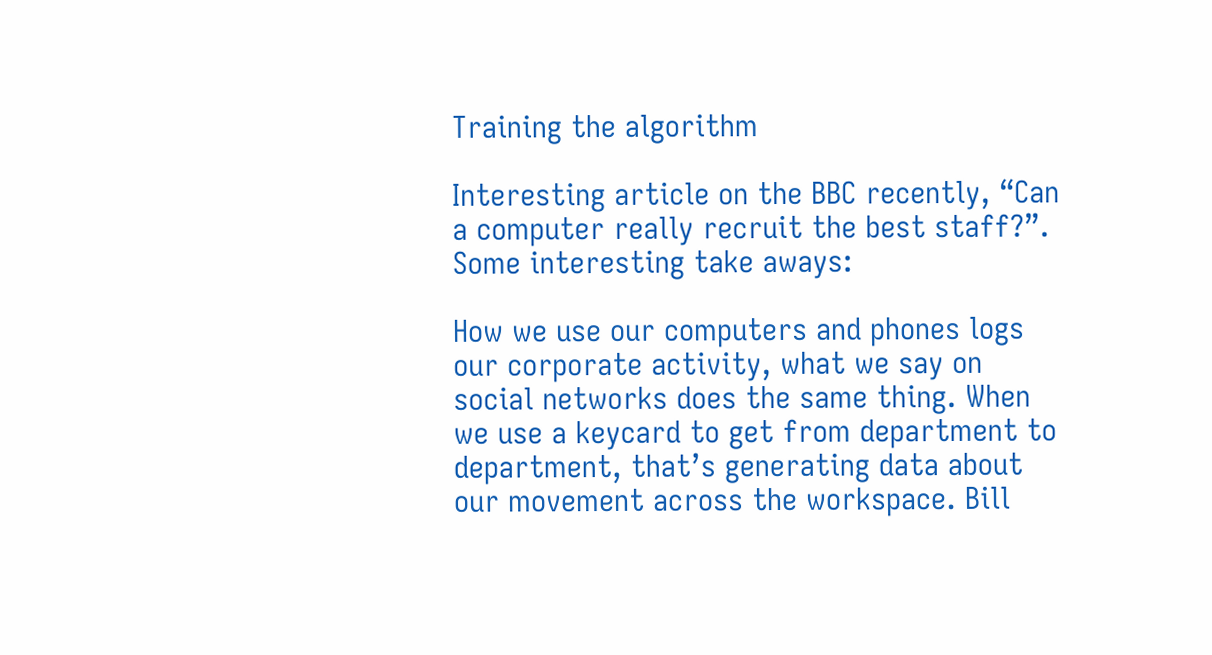Training the algorithm

Interesting article on the BBC recently, “Can a computer really recruit the best staff?”.  Some interesting take aways:

How we use our computers and phones logs our corporate activity, what we say on social networks does the same thing. When we use a keycard to get from department to department, that’s generating data about our movement across the workspace. Bill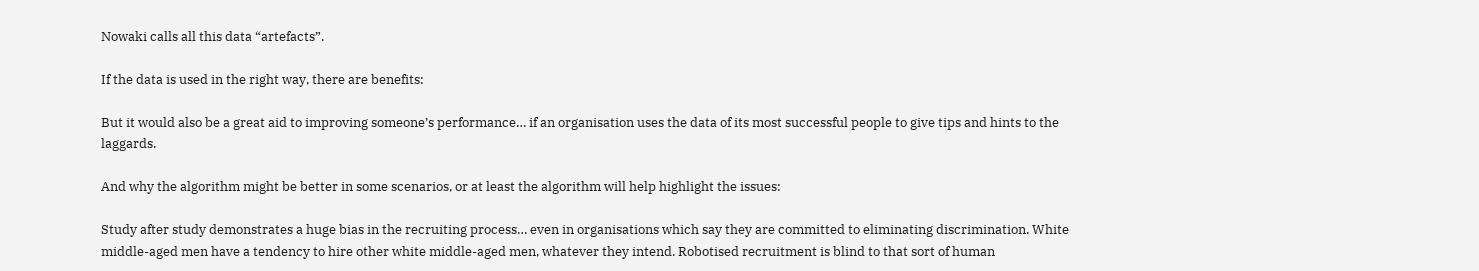Nowaki calls all this data “artefacts”.

If the data is used in the right way, there are benefits:

But it would also be a great aid to improving someone’s performance… if an organisation uses the data of its most successful people to give tips and hints to the laggards.

And why the algorithm might be better in some scenarios, or at least the algorithm will help highlight the issues:

Study after study demonstrates a huge bias in the recruiting process… even in organisations which say they are committed to eliminating discrimination. White middle-aged men have a tendency to hire other white middle-aged men, whatever they intend. Robotised recruitment is blind to that sort of human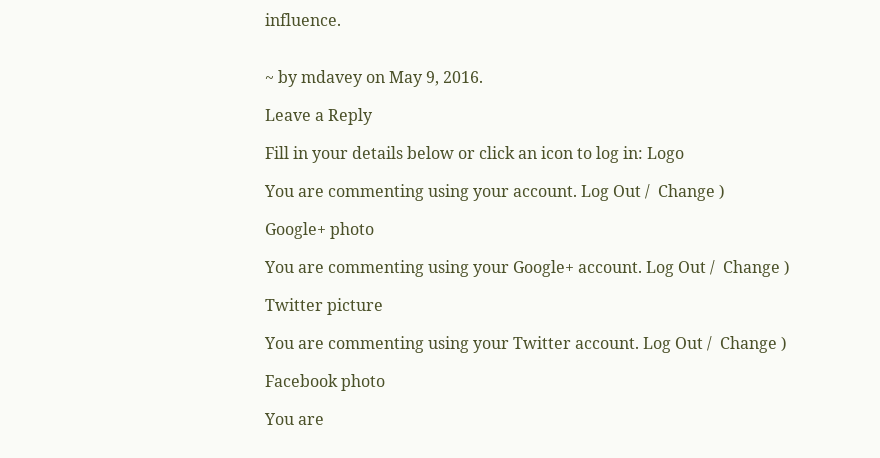influence.


~ by mdavey on May 9, 2016.

Leave a Reply

Fill in your details below or click an icon to log in: Logo

You are commenting using your account. Log Out /  Change )

Google+ photo

You are commenting using your Google+ account. Log Out /  Change )

Twitter picture

You are commenting using your Twitter account. Log Out /  Change )

Facebook photo

You are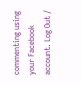commenting using your Facebook account. Log Out /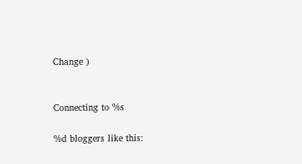Change )


Connecting to %s

%d bloggers like this: